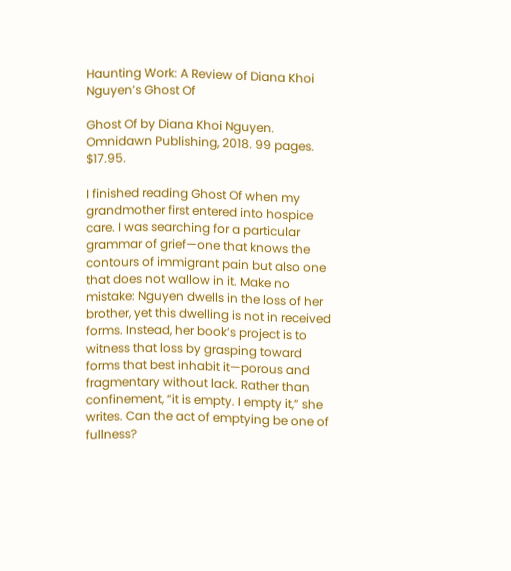Haunting Work: A Review of Diana Khoi Nguyen’s Ghost Of

Ghost Of by Diana Khoi Nguyen. Omnidawn Publishing, 2018. 99 pages. $17.95.

I finished reading Ghost Of when my grandmother first entered into hospice care. I was searching for a particular grammar of grief—one that knows the contours of immigrant pain but also one that does not wallow in it. Make no mistake: Nguyen dwells in the loss of her brother, yet this dwelling is not in received forms. Instead, her book’s project is to witness that loss by grasping toward forms that best inhabit it—porous and fragmentary without lack. Rather than confinement, “it is empty. I empty it,” she writes. Can the act of emptying be one of fullness?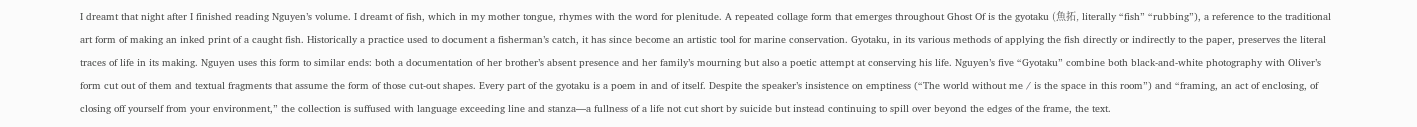I dreamt that night after I finished reading Nguyen’s volume. I dreamt of fish, which in my mother tongue, rhymes with the word for plenitude. A repeated collage form that emerges throughout Ghost Of is the gyotaku (魚拓, literally “fish” “rubbing”), a reference to the traditional art form of making an inked print of a caught fish. Historically a practice used to document a fisherman’s catch, it has since become an artistic tool for marine conservation. Gyotaku, in its various methods of applying the fish directly or indirectly to the paper, preserves the literal traces of life in its making. Nguyen uses this form to similar ends: both a documentation of her brother’s absent presence and her family’s mourning but also a poetic attempt at conserving his life. Nguyen’s five “Gyotaku” combine both black-and-white photography with Oliver’s form cut out of them and textual fragments that assume the form of those cut-out shapes. Every part of the gyotaku is a poem in and of itself. Despite the speaker’s insistence on emptiness (“The world without me / is the space in this room”) and “framing, an act of enclosing, of closing off yourself from your environment,” the collection is suffused with language exceeding line and stanza—a fullness of a life not cut short by suicide but instead continuing to spill over beyond the edges of the frame, the text.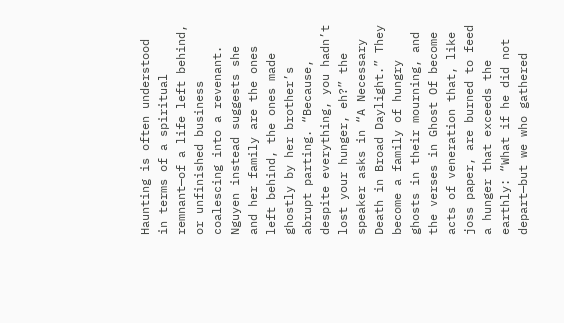Haunting is often understood in terms of a spiritual remnant—of a life left behind, or unfinished business coalescing into a revenant. Nguyen instead suggests she and her family are the ones left behind, the ones made ghostly by her brother’s abrupt parting. “Because, despite everything, you hadn’t lost your hunger, eh?” the speaker asks in “A Necessary Death in Broad Daylight.” They become a family of hungry ghosts in their mourning, and the verses in Ghost Of become acts of veneration that, like joss paper, are burned to feed a hunger that exceeds the earthly: “What if he did not depart—but we who gathered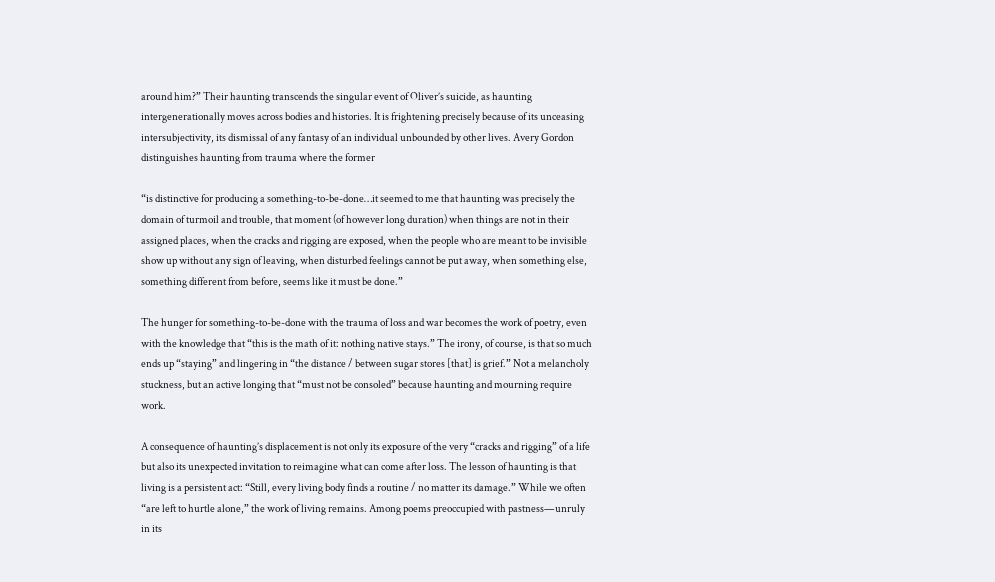around him?” Their haunting transcends the singular event of Oliver’s suicide, as haunting intergenerationally moves across bodies and histories. It is frightening precisely because of its unceasing intersubjectivity, its dismissal of any fantasy of an individual unbounded by other lives. Avery Gordon distinguishes haunting from trauma where the former

“is distinctive for producing a something-to-be-done…it seemed to me that haunting was precisely the domain of turmoil and trouble, that moment (of however long duration) when things are not in their assigned places, when the cracks and rigging are exposed, when the people who are meant to be invisible show up without any sign of leaving, when disturbed feelings cannot be put away, when something else, something different from before, seems like it must be done.”

The hunger for something-to-be-done with the trauma of loss and war becomes the work of poetry, even with the knowledge that “this is the math of it: nothing native stays.” The irony, of course, is that so much ends up “staying” and lingering in “the distance / between sugar stores [that] is grief.” Not a melancholy stuckness, but an active longing that “must not be consoled” because haunting and mourning require work.

A consequence of haunting’s displacement is not only its exposure of the very “cracks and rigging” of a life but also its unexpected invitation to reimagine what can come after loss. The lesson of haunting is that living is a persistent act: “Still, every living body finds a routine / no matter its damage.” While we often “are left to hurtle alone,” the work of living remains. Among poems preoccupied with pastness—unruly in its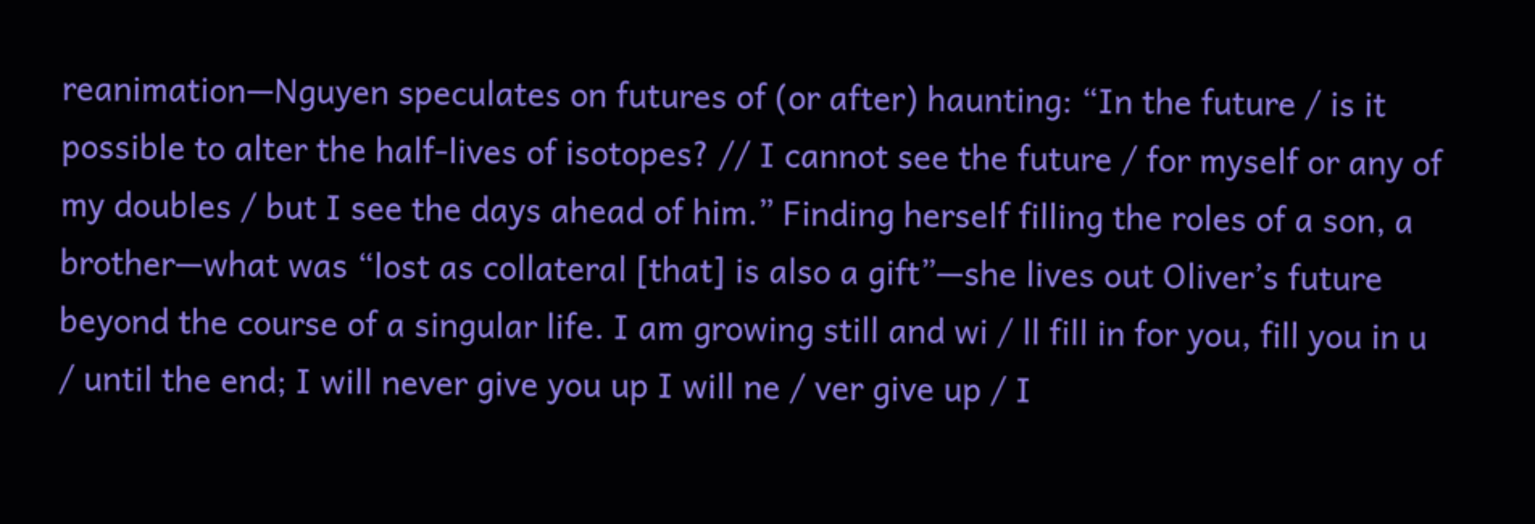reanimation—Nguyen speculates on futures of (or after) haunting: “In the future / is it possible to alter the half-lives of isotopes? // I cannot see the future / for myself or any of my doubles / but I see the days ahead of him.” Finding herself filling the roles of a son, a brother—what was “lost as collateral [that] is also a gift”—she lives out Oliver’s future beyond the course of a singular life. I am growing still and wi / ll fill in for you, fill you in u / until the end; I will never give you up I will ne / ver give up / I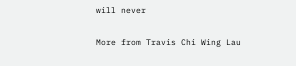will never

More from Travis Chi Wing Lau